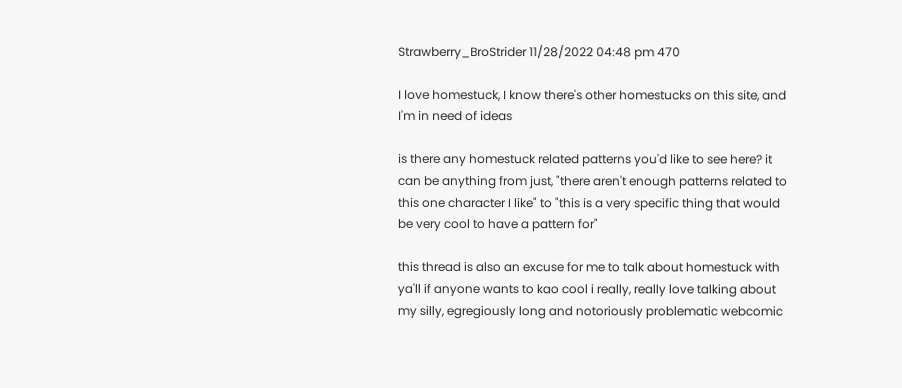Strawberry_BroStrider 11/28/2022 04:48 pm 470

I love homestuck, I know there's other homestucks on this site, and I'm in need of ideas

is there any homestuck related patterns you'd like to see here? it can be anything from just, "there aren't enough patterns related to this one character I like" to "this is a very specific thing that would be very cool to have a pattern for"

this thread is also an excuse for me to talk about homestuck with ya'll if anyone wants to kao cool i really, really love talking about my silly, egregiously long and notoriously problematic webcomic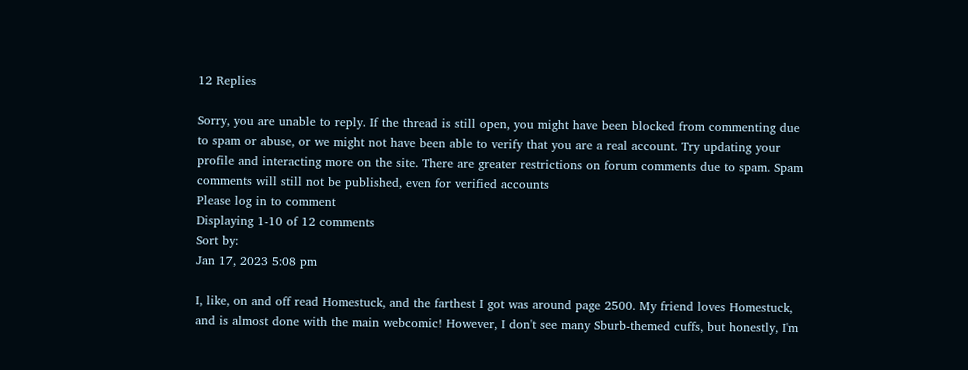12 Replies

Sorry, you are unable to reply. If the thread is still open, you might have been blocked from commenting due to spam or abuse, or we might not have been able to verify that you are a real account. Try updating your profile and interacting more on the site. There are greater restrictions on forum comments due to spam. Spam comments will still not be published, even for verified accounts
Please log in to comment
Displaying 1-10 of 12 comments
Sort by:
Jan 17, 2023 5:08 pm

I, like, on and off read Homestuck, and the farthest I got was around page 2500. My friend loves Homestuck, and is almost done with the main webcomic! However, I don't see many Sburb-themed cuffs, but honestly, I'm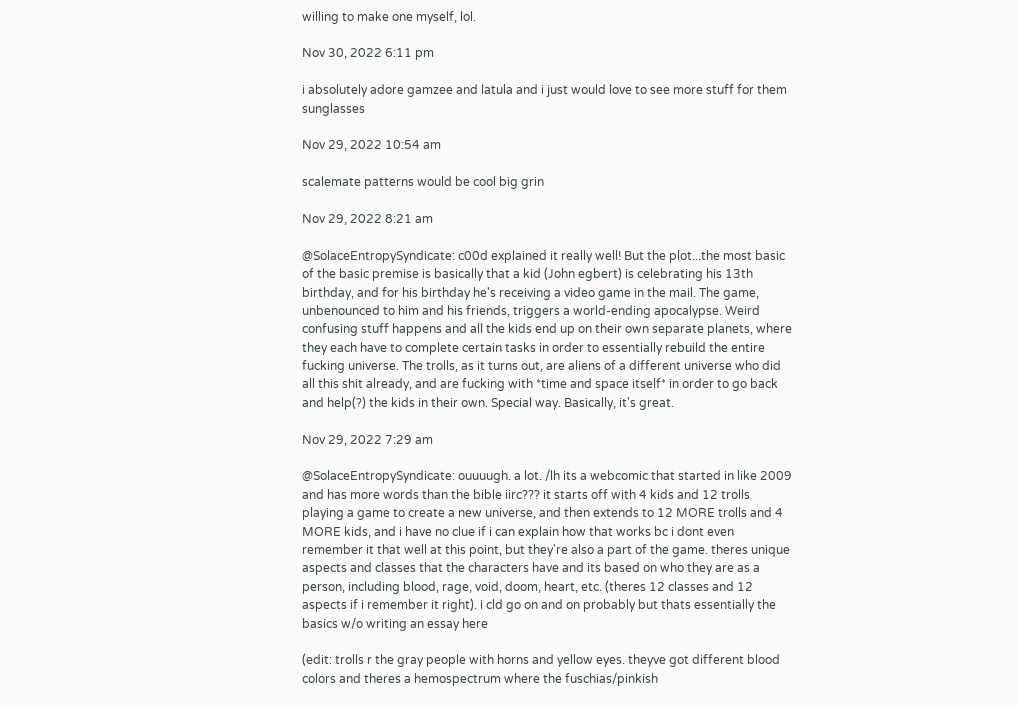willing to make one myself, lol.

Nov 30, 2022 6:11 pm

i absolutely adore gamzee and latula and i just would love to see more stuff for them sunglasses

Nov 29, 2022 10:54 am

scalemate patterns would be cool big grin

Nov 29, 2022 8:21 am

@SolaceEntropySyndicate: c00d explained it really well! But the plot...the most basic of the basic premise is basically that a kid (John egbert) is celebrating his 13th birthday, and for his birthday he's receiving a video game in the mail. The game, unbenounced to him and his friends, triggers a world-ending apocalypse. Weird confusing stuff happens and all the kids end up on their own separate planets, where they each have to complete certain tasks in order to essentially rebuild the entire fucking universe. The trolls, as it turns out, are aliens of a different universe who did all this shit already, and are fucking with *time and space itself* in order to go back and help(?) the kids in their own. Special way. Basically, it's great.

Nov 29, 2022 7:29 am

@SolaceEntropySyndicate: ouuuugh. a lot. /lh its a webcomic that started in like 2009 and has more words than the bible iirc??? it starts off with 4 kids and 12 trolls playing a game to create a new universe, and then extends to 12 MORE trolls and 4 MORE kids, and i have no clue if i can explain how that works bc i dont even remember it that well at this point, but they're also a part of the game. theres unique aspects and classes that the characters have and its based on who they are as a person, including blood, rage, void, doom, heart, etc. (theres 12 classes and 12 aspects if i remember it right). i cld go on and on probably but thats essentially the basics w/o writing an essay here

(edit: trolls r the gray people with horns and yellow eyes. theyve got different blood colors and theres a hemospectrum where the fuschias/pinkish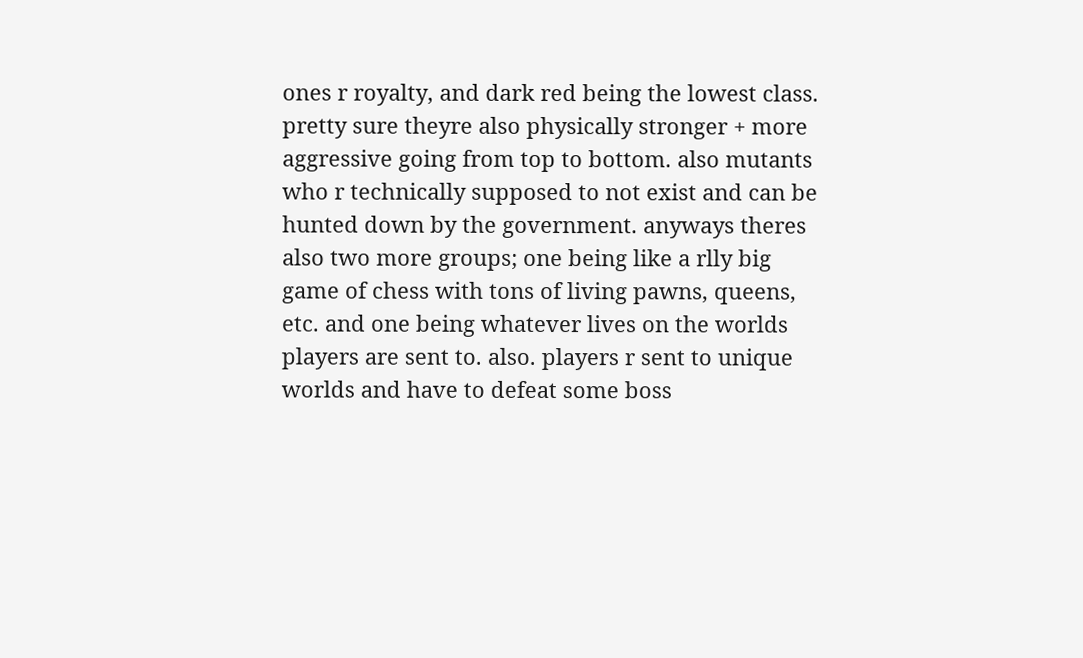ones r royalty, and dark red being the lowest class. pretty sure theyre also physically stronger + more aggressive going from top to bottom. also mutants who r technically supposed to not exist and can be hunted down by the government. anyways theres also two more groups; one being like a rlly big game of chess with tons of living pawns, queens, etc. and one being whatever lives on the worlds players are sent to. also. players r sent to unique worlds and have to defeat some boss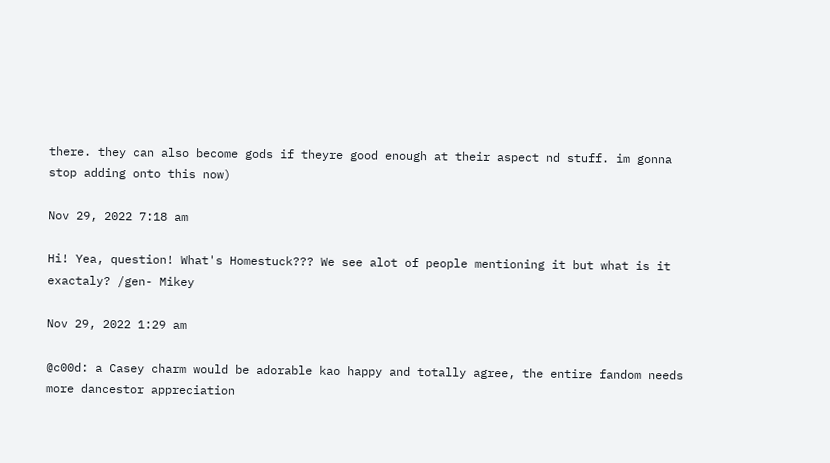there. they can also become gods if theyre good enough at their aspect nd stuff. im gonna stop adding onto this now)

Nov 29, 2022 7:18 am

Hi! Yea, question! What's Homestuck??? We see alot of people mentioning it but what is it exactaly? /gen- Mikey

Nov 29, 2022 1:29 am

@c00d: a Casey charm would be adorable kao happy and totally agree, the entire fandom needs more dancestor appreciation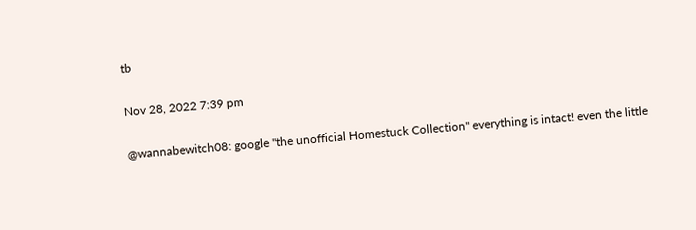tb

Nov 28, 2022 7:39 pm

@wannabewitch08: google "the unofficial Homestuck Collection" everything is intact! even the little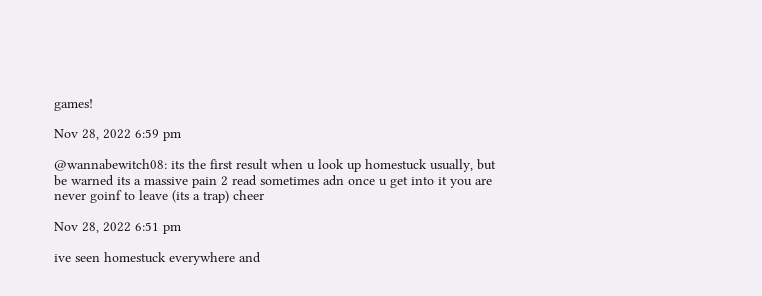games!

Nov 28, 2022 6:59 pm

@wannabewitch08: its the first result when u look up homestuck usually, but be warned its a massive pain 2 read sometimes adn once u get into it you are never goinf to leave (its a trap) cheer

Nov 28, 2022 6:51 pm

ive seen homestuck everywhere and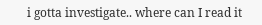i gotta investigate.. where can I read it